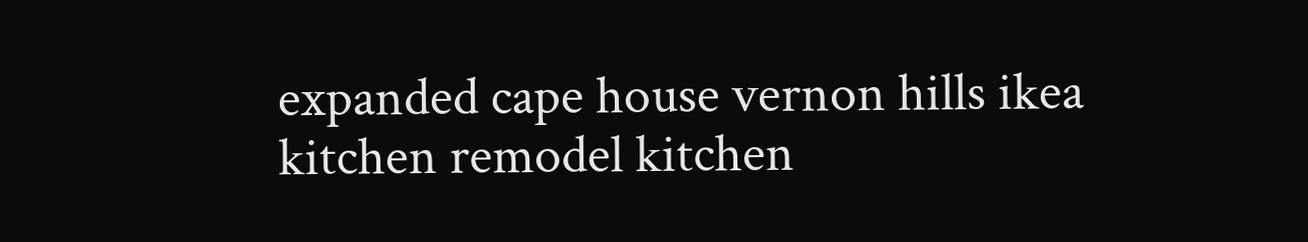expanded cape house vernon hills ikea kitchen remodel kitchen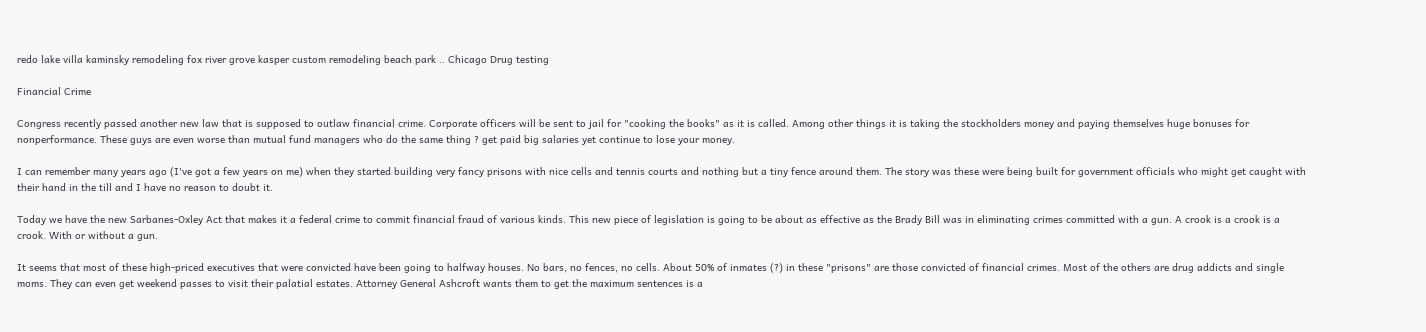redo lake villa kaminsky remodeling fox river grove kasper custom remodeling beach park .. Chicago Drug testing

Financial Crime

Congress recently passed another new law that is supposed to outlaw financial crime. Corporate officers will be sent to jail for "cooking the books" as it is called. Among other things it is taking the stockholders money and paying themselves huge bonuses for nonperformance. These guys are even worse than mutual fund managers who do the same thing ? get paid big salaries yet continue to lose your money.

I can remember many years ago (I've got a few years on me) when they started building very fancy prisons with nice cells and tennis courts and nothing but a tiny fence around them. The story was these were being built for government officials who might get caught with their hand in the till and I have no reason to doubt it.

Today we have the new Sarbanes-Oxley Act that makes it a federal crime to commit financial fraud of various kinds. This new piece of legislation is going to be about as effective as the Brady Bill was in eliminating crimes committed with a gun. A crook is a crook is a crook. With or without a gun.

It seems that most of these high-priced executives that were convicted have been going to halfway houses. No bars, no fences, no cells. About 50% of inmates (?) in these "prisons" are those convicted of financial crimes. Most of the others are drug addicts and single moms. They can even get weekend passes to visit their palatial estates. Attorney General Ashcroft wants them to get the maximum sentences is a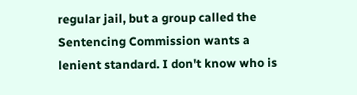regular jail, but a group called the Sentencing Commission wants a lenient standard. I don't know who is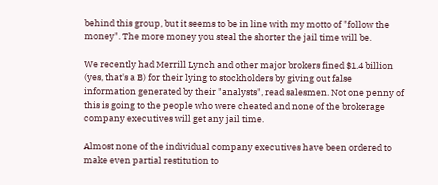behind this group, but it seems to be in line with my motto of "follow the money". The more money you steal the shorter the jail time will be.

We recently had Merrill Lynch and other major brokers fined $1.4 billion (yes, that's a B) for their lying to stockholders by giving out false information generated by their "analysts", read salesmen. Not one penny of this is going to the people who were cheated and none of the brokerage company executives will get any jail time.

Almost none of the individual company executives have been ordered to make even partial restitution to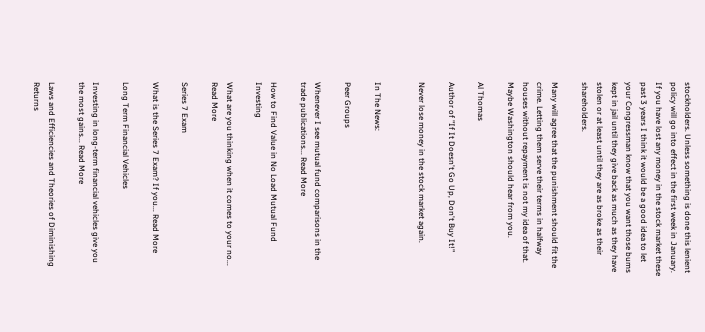stockholders. Unless something is done this lenient policy will go into effect in the first week in January. If you have lost any money in the stock market these past 3 years I think it would be a good idea to let your Congressman know that you want those bums kept in jail until they give back as much as they have stolen or at least until they are as broke as their shareholders.

Many will agree that the punishment should fit the crime. Letting them serve their terms in halfway houses without repayment is not my idea of that. Maybe Washington should hear from you.

Al Thomas

Author of "If It Doesn't Go Up, Don't Buy It!"

Never lose money in the stock market again.


In The News:

Peer Groups

Whenever I see mutual fund comparisons in the trade publications... Read More

How to Find Value in No Load Mutual Fund Investing

What are you thinking when it comes to your no... Read More

Series 7 Exam

What is the Series 7 Exam? If you... Read More

Long Term Financial Vehicles

Investing in long-term financial vehicles give you the most gains... Read More

Laws and Efficiencies and Theories of Diminishing Returns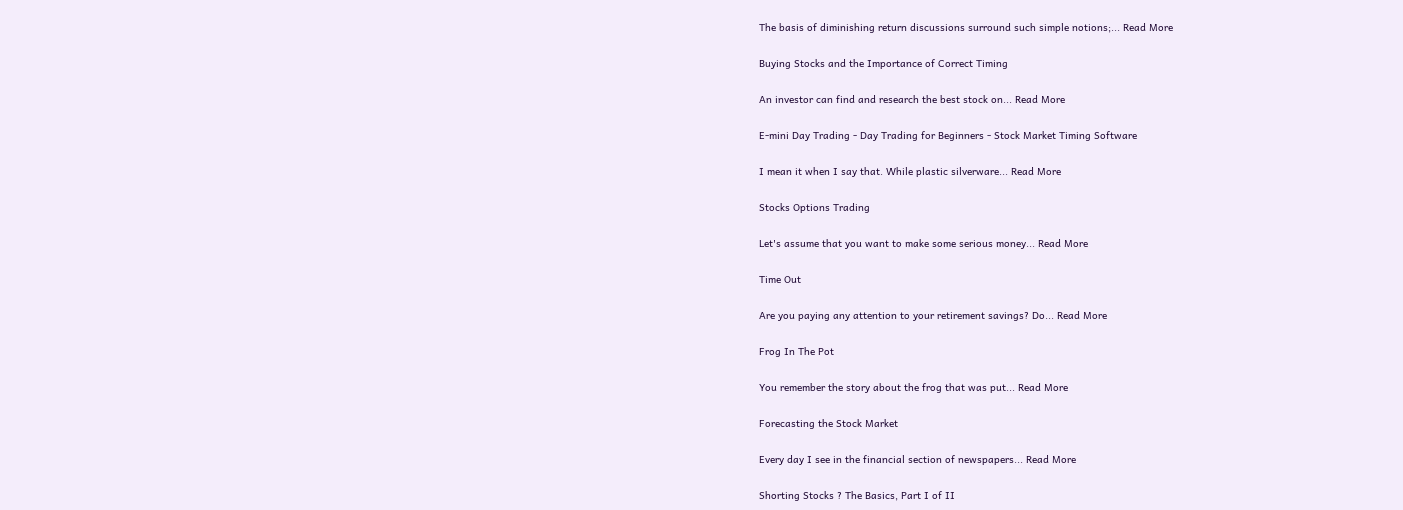The basis of diminishing return discussions surround such simple notions;... Read More

Buying Stocks and the Importance of Correct Timing

An investor can find and research the best stock on... Read More

E-mini Day Trading - Day Trading for Beginners - Stock Market Timing Software

I mean it when I say that. While plastic silverware... Read More

Stocks Options Trading

Let's assume that you want to make some serious money... Read More

Time Out

Are you paying any attention to your retirement savings? Do... Read More

Frog In The Pot

You remember the story about the frog that was put... Read More

Forecasting the Stock Market

Every day I see in the financial section of newspapers... Read More

Shorting Stocks ? The Basics, Part I of II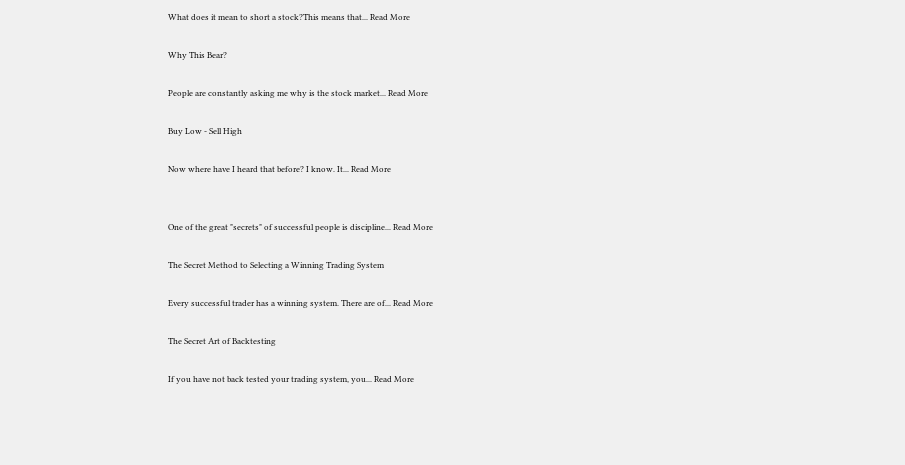What does it mean to short a stock?This means that... Read More

Why This Bear?

People are constantly asking me why is the stock market... Read More

Buy Low - Sell High

Now where have I heard that before? I know. It... Read More


One of the great "secrets" of successful people is discipline... Read More

The Secret Method to Selecting a Winning Trading System

Every successful trader has a winning system. There are of... Read More

The Secret Art of Backtesting

If you have not back tested your trading system, you... Read More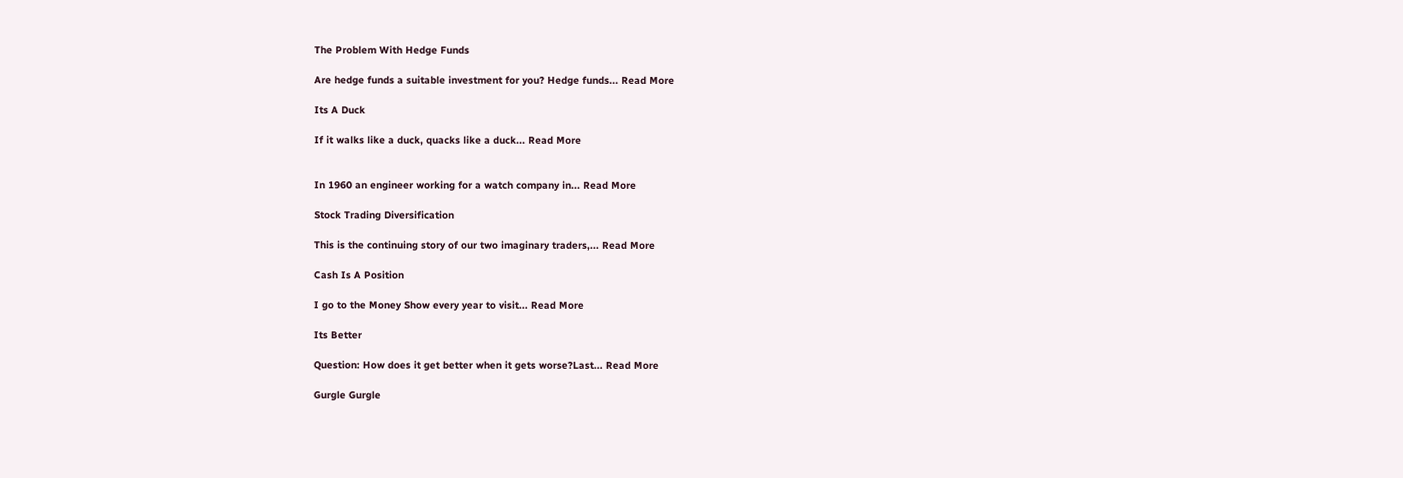The Problem With Hedge Funds

Are hedge funds a suitable investment for you? Hedge funds... Read More

Its A Duck

If it walks like a duck, quacks like a duck... Read More


In 1960 an engineer working for a watch company in... Read More

Stock Trading Diversification

This is the continuing story of our two imaginary traders,... Read More

Cash Is A Position

I go to the Money Show every year to visit... Read More

Its Better

Question: How does it get better when it gets worse?Last... Read More

Gurgle Gurgle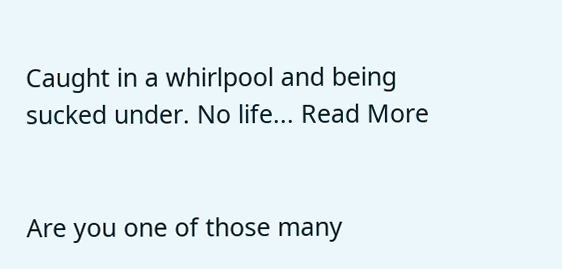Caught in a whirlpool and being sucked under. No life... Read More


Are you one of those many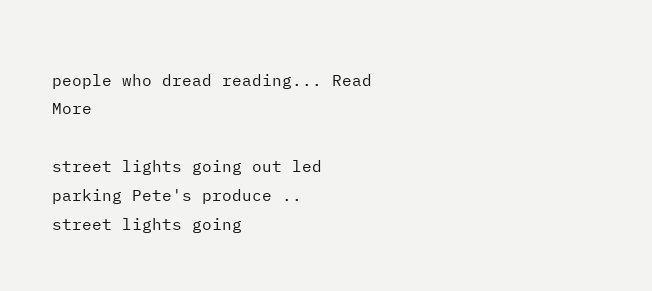people who dread reading... Read More

street lights going out led parking Pete's produce ..
street lights going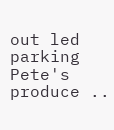out led parking Pete's produce ..